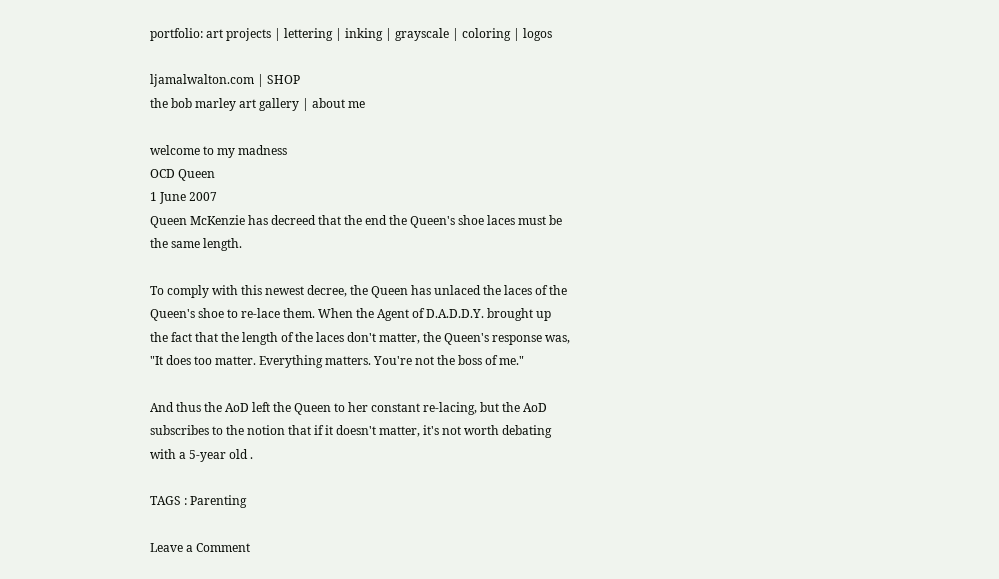portfolio: art projects | lettering | inking | grayscale | coloring | logos

ljamalwalton.com | SHOP
the bob marley art gallery | about me

welcome to my madness
OCD Queen
1 June 2007
Queen McKenzie has decreed that the end the Queen's shoe laces must be the same length.

To comply with this newest decree, the Queen has unlaced the laces of the Queen's shoe to re-lace them. When the Agent of D.A.D.D.Y. brought up the fact that the length of the laces don't matter, the Queen's response was, "It does too matter. Everything matters. You're not the boss of me."

And thus the AoD left the Queen to her constant re-lacing, but the AoD subscribes to the notion that if it doesn't matter, it's not worth debating with a 5-year old .

TAGS : Parenting

Leave a Comment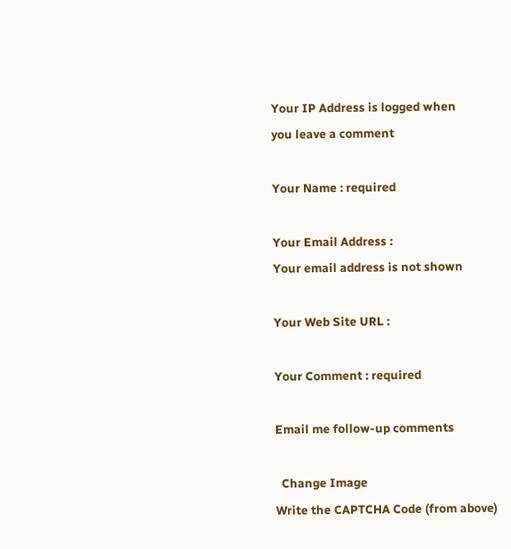Your IP Address is logged when
you leave a comment

Your Name : required

Your Email Address :
Your email address is not shown

Your Web Site URL :

Your Comment : required

Email me follow-up comments

  Change Image
Write the CAPTCHA Code (from above)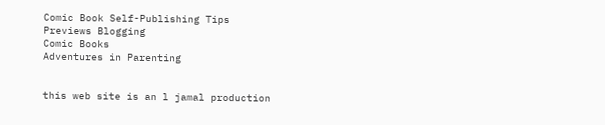Comic Book Self-Publishing Tips
Previews Blogging
Comic Books
Adventures in Parenting


this web site is an l jamal production